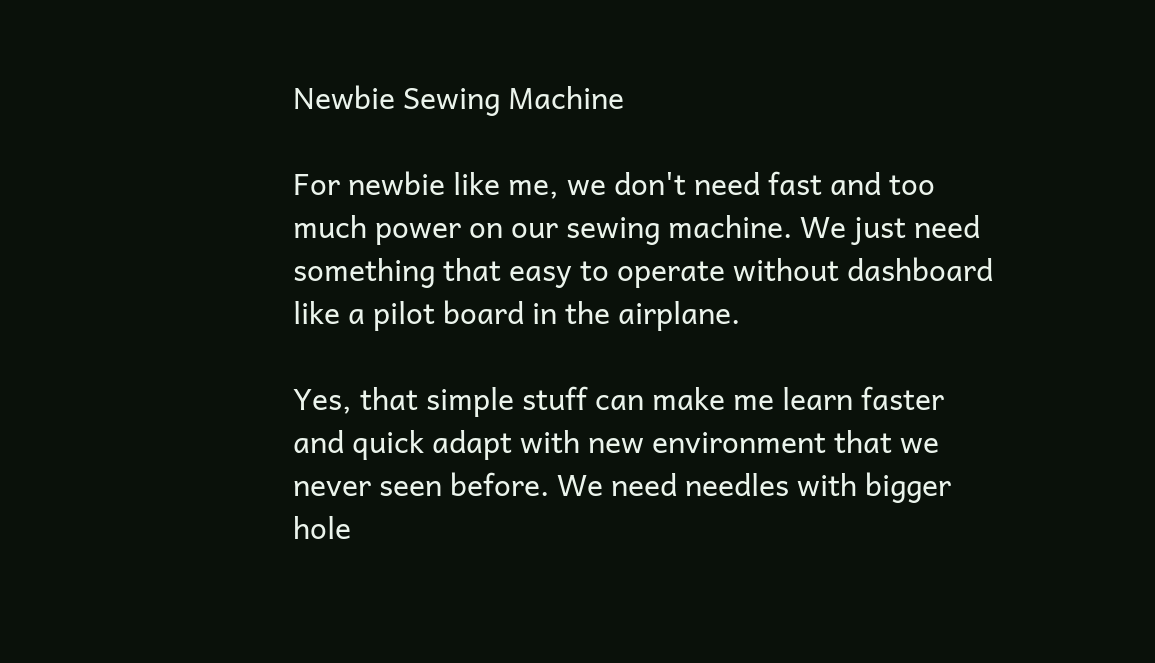Newbie Sewing Machine

For newbie like me, we don't need fast and too much power on our sewing machine. We just need something that easy to operate without dashboard like a pilot board in the airplane.

Yes, that simple stuff can make me learn faster and quick adapt with new environment that we never seen before. We need needles with bigger hole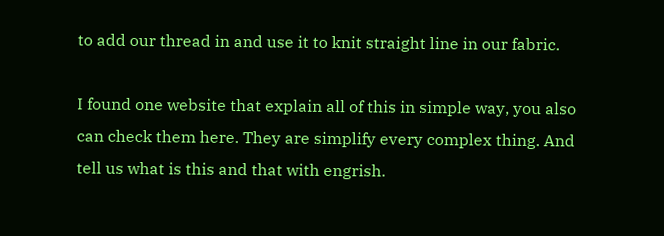to add our thread in and use it to knit straight line in our fabric.

I found one website that explain all of this in simple way, you also can check them here. They are simplify every complex thing. And tell us what is this and that with engrish.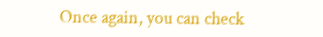Once again, you can check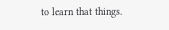to learn that things.